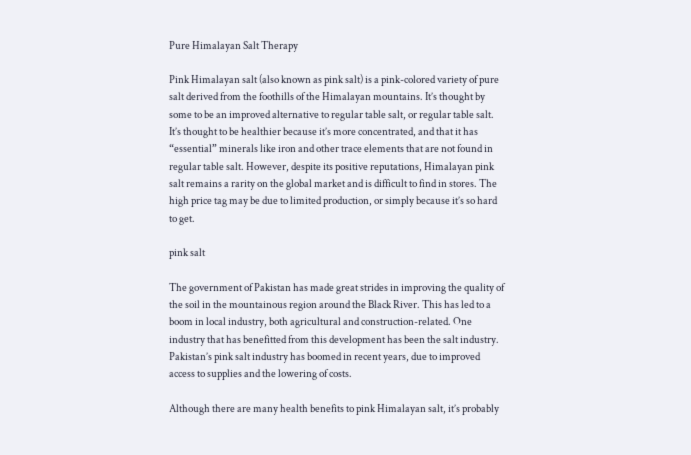Pure Himalayan Salt Therapy

Pink Himalayan salt (also known as pink salt) is a pink-colored variety of pure salt derived from the foothills of the Himalayan mountains. It’s thought by some to be an improved alternative to regular table salt, or regular table salt. It’s thought to be healthier because it’s more concentrated, and that it has “essential” minerals like iron and other trace elements that are not found in regular table salt. However, despite its positive reputations, Himalayan pink salt remains a rarity on the global market and is difficult to find in stores. The high price tag may be due to limited production, or simply because it’s so hard to get.

pink salt

The government of Pakistan has made great strides in improving the quality of the soil in the mountainous region around the Black River. This has led to a boom in local industry, both agricultural and construction-related. One industry that has benefitted from this development has been the salt industry. Pakistan’s pink salt industry has boomed in recent years, due to improved access to supplies and the lowering of costs.

Although there are many health benefits to pink Himalayan salt, it’s probably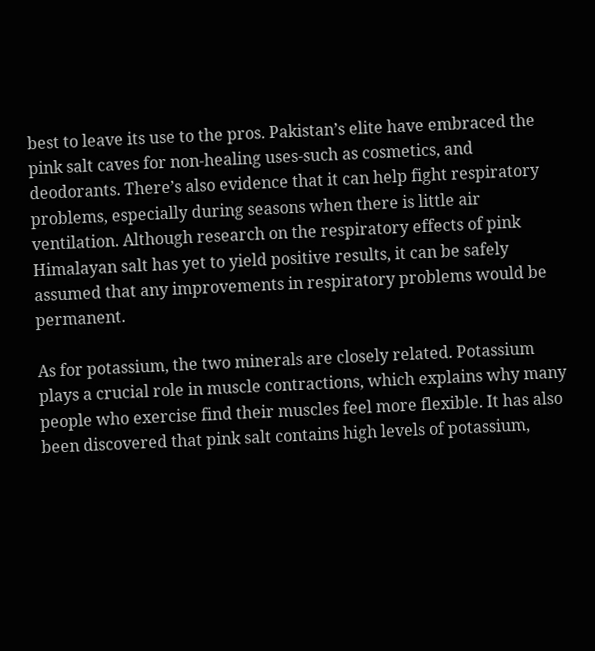best to leave its use to the pros. Pakistan’s elite have embraced the pink salt caves for non-healing uses-such as cosmetics, and deodorants. There’s also evidence that it can help fight respiratory problems, especially during seasons when there is little air ventilation. Although research on the respiratory effects of pink Himalayan salt has yet to yield positive results, it can be safely assumed that any improvements in respiratory problems would be permanent.

As for potassium, the two minerals are closely related. Potassium plays a crucial role in muscle contractions, which explains why many people who exercise find their muscles feel more flexible. It has also been discovered that pink salt contains high levels of potassium,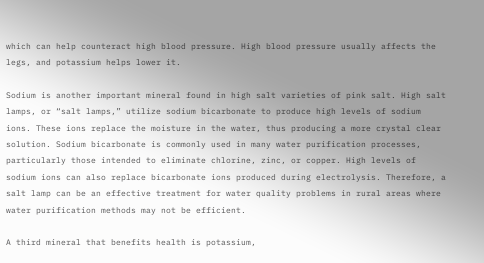which can help counteract high blood pressure. High blood pressure usually affects the legs, and potassium helps lower it.

Sodium is another important mineral found in high salt varieties of pink salt. High salt lamps, or “salt lamps,” utilize sodium bicarbonate to produce high levels of sodium ions. These ions replace the moisture in the water, thus producing a more crystal clear solution. Sodium bicarbonate is commonly used in many water purification processes, particularly those intended to eliminate chlorine, zinc, or copper. High levels of sodium ions can also replace bicarbonate ions produced during electrolysis. Therefore, a salt lamp can be an effective treatment for water quality problems in rural areas where water purification methods may not be efficient.

A third mineral that benefits health is potassium,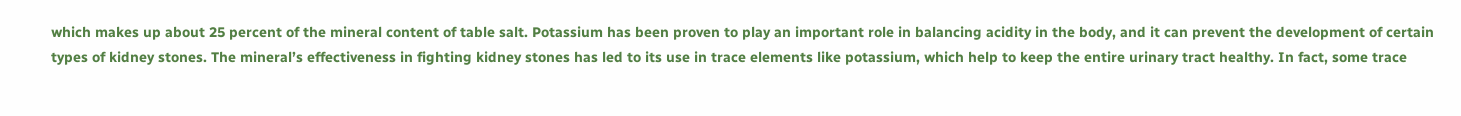which makes up about 25 percent of the mineral content of table salt. Potassium has been proven to play an important role in balancing acidity in the body, and it can prevent the development of certain types of kidney stones. The mineral’s effectiveness in fighting kidney stones has led to its use in trace elements like potassium, which help to keep the entire urinary tract healthy. In fact, some trace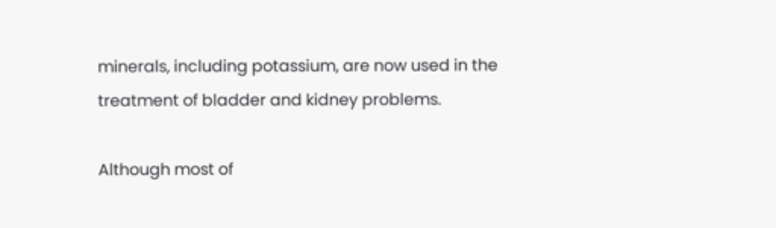minerals, including potassium, are now used in the treatment of bladder and kidney problems.

Although most of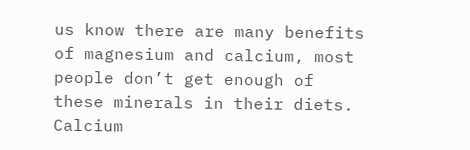us know there are many benefits of magnesium and calcium, most people don’t get enough of these minerals in their diets. Calcium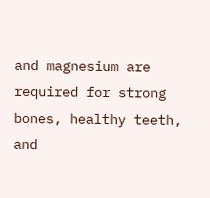and magnesium are required for strong bones, healthy teeth, and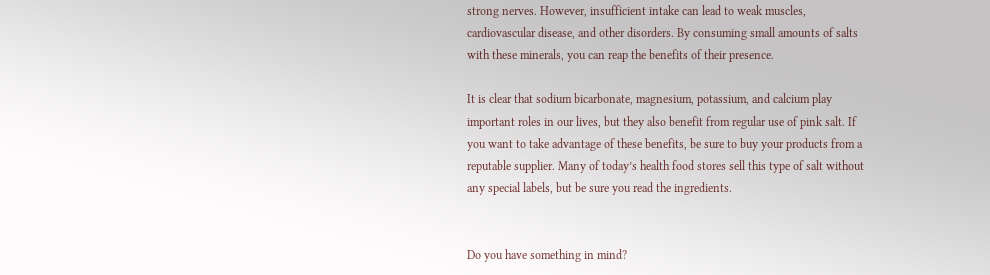strong nerves. However, insufficient intake can lead to weak muscles, cardiovascular disease, and other disorders. By consuming small amounts of salts with these minerals, you can reap the benefits of their presence.

It is clear that sodium bicarbonate, magnesium, potassium, and calcium play important roles in our lives, but they also benefit from regular use of pink salt. If you want to take advantage of these benefits, be sure to buy your products from a reputable supplier. Many of today’s health food stores sell this type of salt without any special labels, but be sure you read the ingredients.


Do you have something in mind?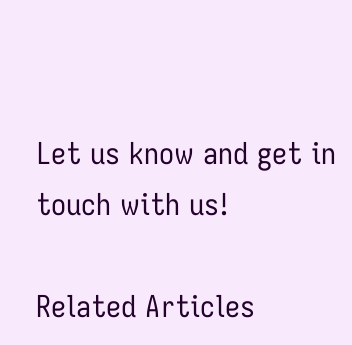Let us know and get in touch with us!

Related Articles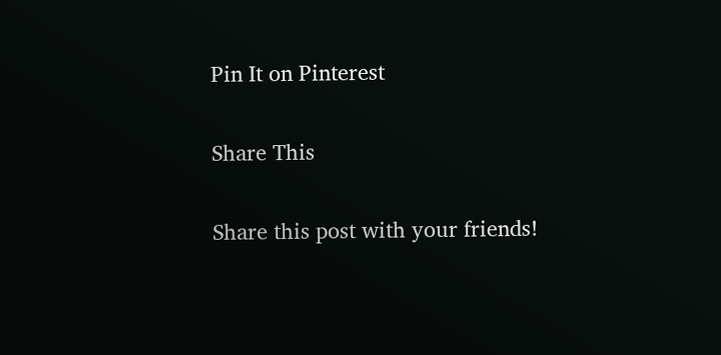Pin It on Pinterest

Share This

Share this post with your friends!